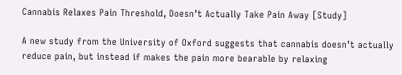Cannabis Relaxes Pain Threshold, Doesn’t Actually Take Pain Away [Study]

A new study from the University of Oxford suggests that cannabis doesn’t actually reduce pain, but instead if makes the pain more bearable by relaxing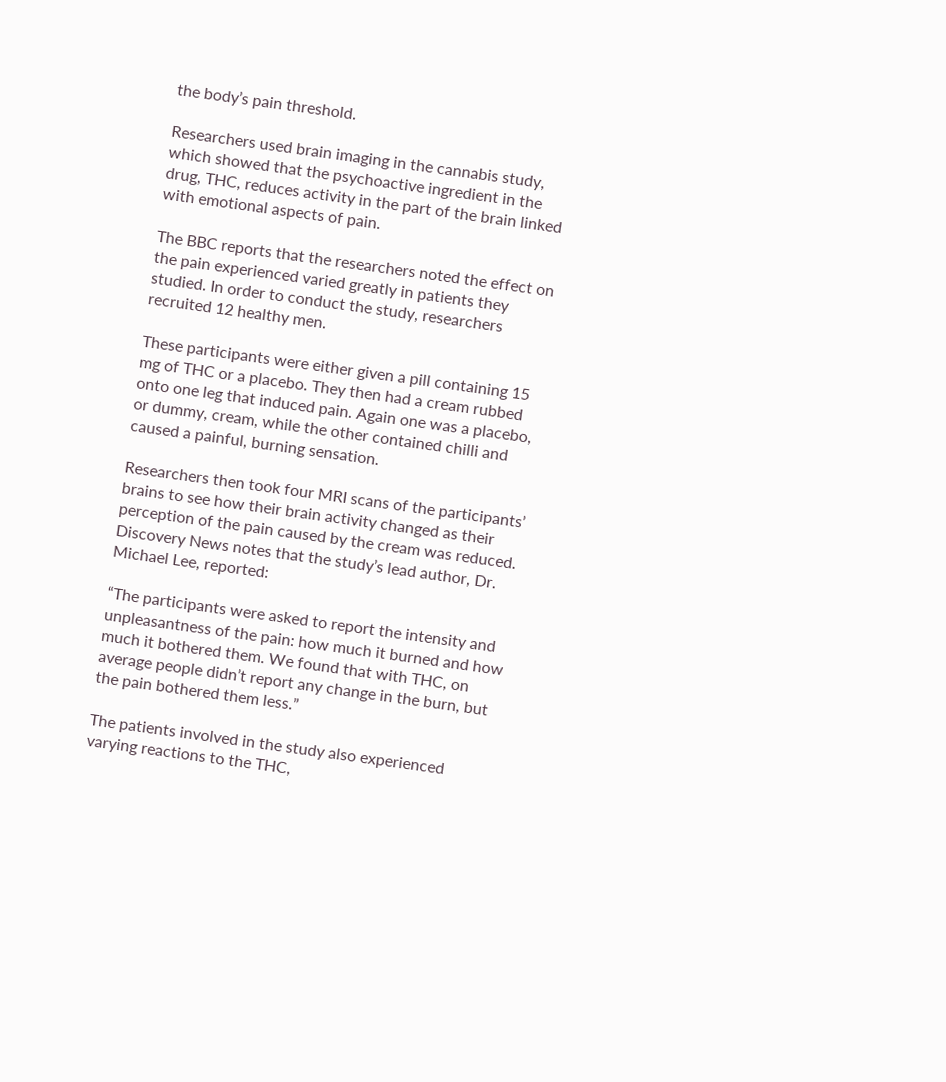the body’s pain threshold.

Researchers used brain imaging in the cannabis study, which showed that the psychoactive ingredient in the drug, THC, reduces activity in the part of the brain linked with emotional aspects of pain.

The BBC reports that the researchers noted the effect on the pain experienced varied greatly in patients they studied. In order to conduct the study, researchers recruited 12 healthy men.

These participants were either given a pill containing 15 mg of THC or a placebo. They then had a cream rubbed onto one leg that induced pain. Again one was a placebo, or dummy, cream, while the other contained chilli and caused a painful, burning sensation.

Researchers then took four MRI scans of the participants’ brains to see how their brain activity changed as their perception of the pain caused by the cream was reduced. Discovery News notes that the study’s lead author, Dr. Michael Lee, reported:

“The participants were asked to report the intensity and unpleasantness of the pain: how much it burned and how much it bothered them. We found that with THC, on average people didn’t report any change in the burn, but the pain bothered them less.”

The patients involved in the study also experienced varying reactions to the THC,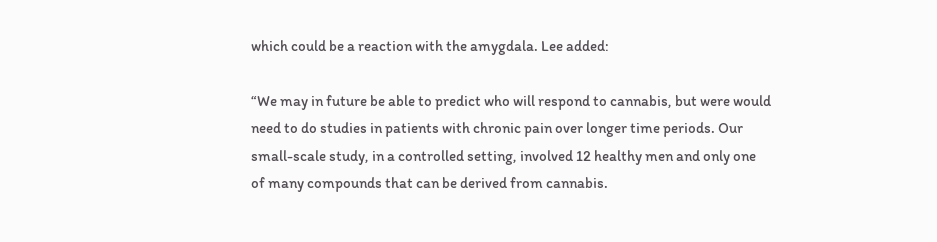which could be a reaction with the amygdala. Lee added:

“We may in future be able to predict who will respond to cannabis, but were would need to do studies in patients with chronic pain over longer time periods. Our small-scale study, in a controlled setting, involved 12 healthy men and only one of many compounds that can be derived from cannabis.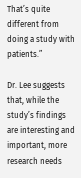That’s quite different from doing a study with patients.”

Dr. Lee suggests that, while the study’s findings are interesting and important, more research needs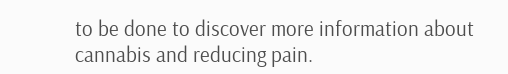to be done to discover more information about cannabis and reducing pain.